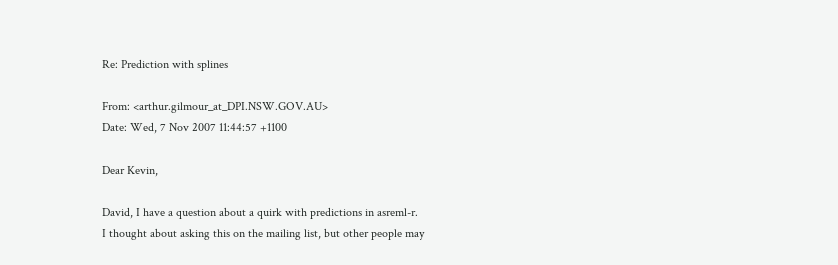Re: Prediction with splines

From: <arthur.gilmour_at_DPI.NSW.GOV.AU>
Date: Wed, 7 Nov 2007 11:44:57 +1100

Dear Kevin,

David, I have a question about a quirk with predictions in asreml-r.
I thought about asking this on the mailing list, but other people may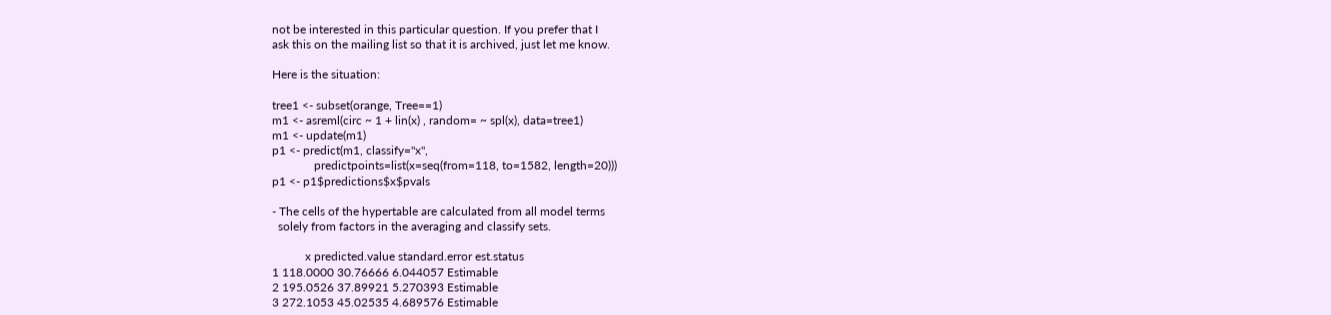not be interested in this particular question. If you prefer that I
ask this on the mailing list so that it is archived, just let me know.

Here is the situation:

tree1 <- subset(orange, Tree==1)
m1 <- asreml(circ ~ 1 + lin(x) , random= ~ spl(x), data=tree1)
m1 <- update(m1)
p1 <- predict(m1, classify="x",
              predictpoints=list(x=seq(from=118, to=1582, length=20)))
p1 <- p1$predictions$x$pvals

- The cells of the hypertable are calculated from all model terms
  solely from factors in the averaging and classify sets.

           x predicted.value standard.error est.status
1 118.0000 30.76666 6.044057 Estimable
2 195.0526 37.89921 5.270393 Estimable
3 272.1053 45.02535 4.689576 Estimable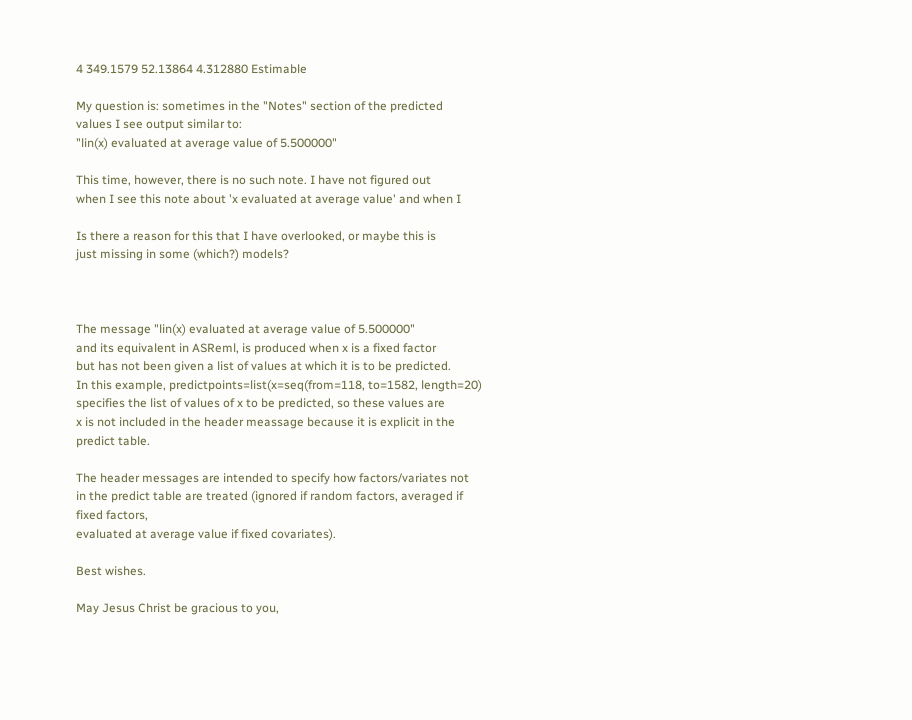4 349.1579 52.13864 4.312880 Estimable

My question is: sometimes in the "Notes" section of the predicted
values I see output similar to:
"lin(x) evaluated at average value of 5.500000"

This time, however, there is no such note. I have not figured out
when I see this note about 'x evaluated at average value' and when I

Is there a reason for this that I have overlooked, or maybe this is
just missing in some (which?) models?



The message "lin(x) evaluated at average value of 5.500000"
and its equivalent in ASReml, is produced when x is a fixed factor
but has not been given a list of values at which it is to be predicted.
In this example, predictpoints=list(x=seq(from=118, to=1582, length=20)
specifies the list of values of x to be predicted, so these values are
x is not included in the header meassage because it is explicit in the
predict table.

The header messages are intended to specify how factors/variates not
in the predict table are treated (ignored if random factors, averaged if
fixed factors,
evaluated at average value if fixed covariates).

Best wishes.

May Jesus Christ be gracious to you,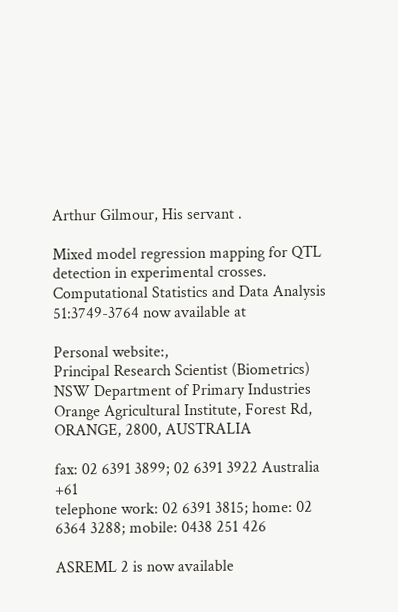Arthur Gilmour, His servant .

Mixed model regression mapping for QTL detection in experimental crosses.
Computational Statistics and Data Analysis 51:3749-3764 now available at

Personal website:,
Principal Research Scientist (Biometrics)
NSW Department of Primary Industries
Orange Agricultural Institute, Forest Rd, ORANGE, 2800, AUSTRALIA

fax: 02 6391 3899; 02 6391 3922 Australia +61
telephone work: 02 6391 3815; home: 02 6364 3288; mobile: 0438 251 426

ASREML 2 is now available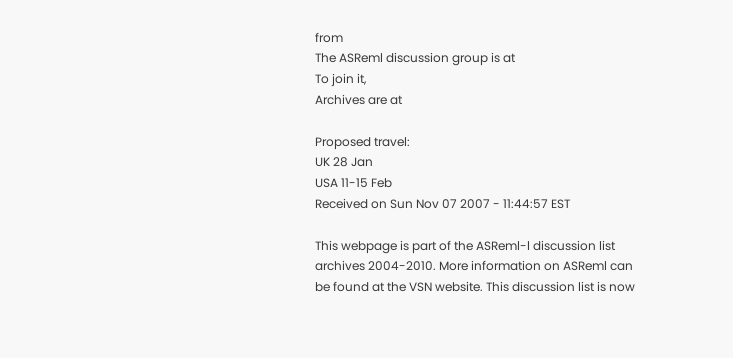from
The ASReml discussion group is at
To join it,
Archives are at

Proposed travel:
UK 28 Jan
USA 11-15 Feb
Received on Sun Nov 07 2007 - 11:44:57 EST

This webpage is part of the ASReml-l discussion list archives 2004-2010. More information on ASReml can be found at the VSN website. This discussion list is now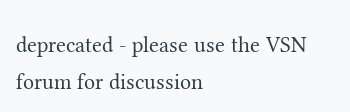deprecated - please use the VSN forum for discussion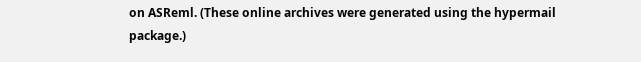on ASReml. (These online archives were generated using the hypermail package.)